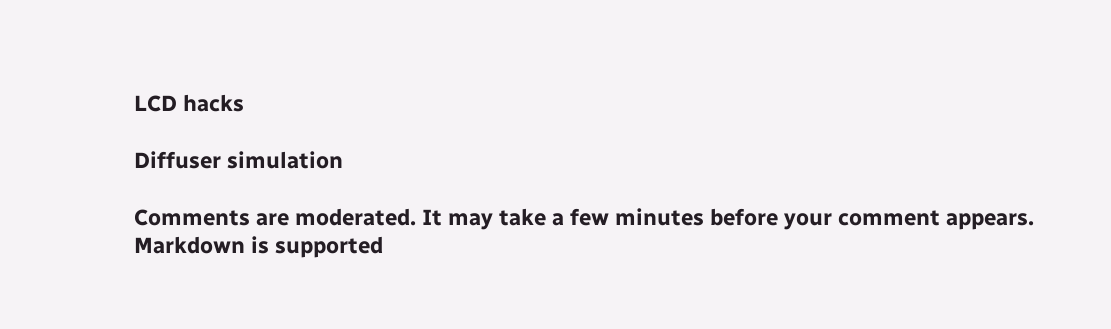LCD hacks

Diffuser simulation

Comments are moderated. It may take a few minutes before your comment appears.
Markdown is supported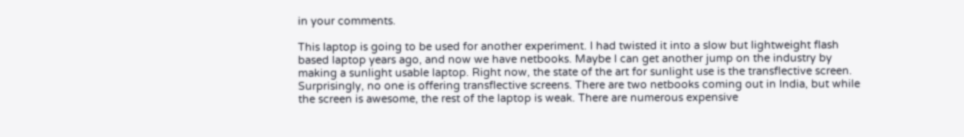in your comments.

This laptop is going to be used for another experiment. I had twisted it into a slow but lightweight flash based laptop years ago, and now we have netbooks. Maybe I can get another jump on the industry by making a sunlight usable laptop. Right now, the state of the art for sunlight use is the transflective screen. Surprisingly, no one is offering transflective screens. There are two netbooks coming out in India, but while the screen is awesome, the rest of the laptop is weak. There are numerous expensive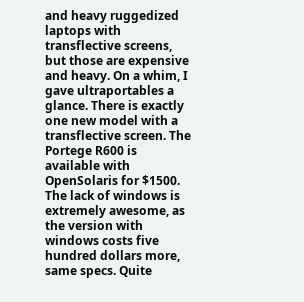and heavy ruggedized laptops with transflective screens, but those are expensive and heavy. On a whim, I gave ultraportables a glance. There is exactly one new model with a transflective screen. The Portege R600 is available with OpenSolaris for $1500. The lack of windows is extremely awesome, as the version with windows costs five hundred dollars more, same specs. Quite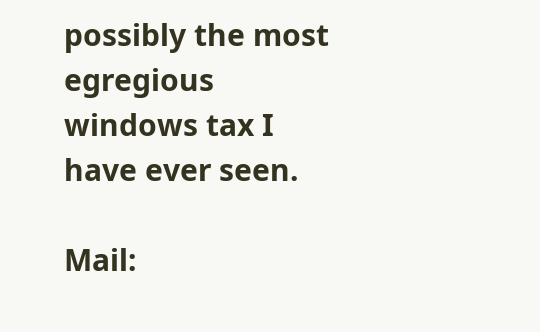possibly the most egregious windows tax I have ever seen.

Mail: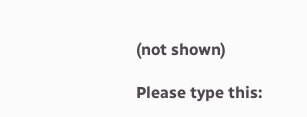(not shown)

Please type this: